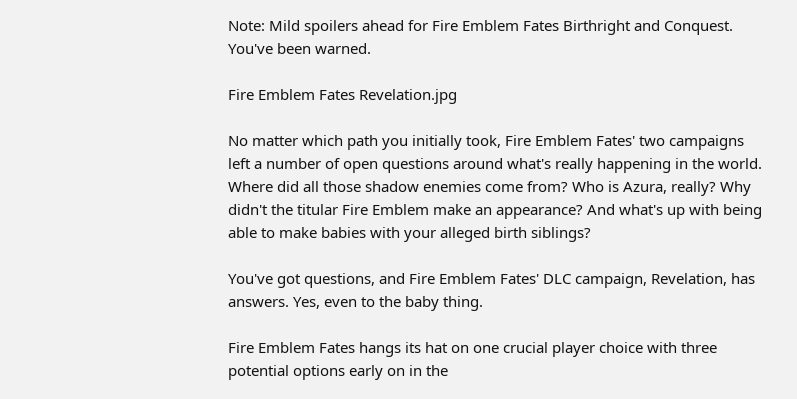Note: Mild spoilers ahead for Fire Emblem Fates Birthright and Conquest. You've been warned.

Fire Emblem Fates Revelation.jpg

No matter which path you initially took, Fire Emblem Fates' two campaigns left a number of open questions around what's really happening in the world. Where did all those shadow enemies come from? Who is Azura, really? Why didn't the titular Fire Emblem make an appearance? And what's up with being able to make babies with your alleged birth siblings?

You've got questions, and Fire Emblem Fates' DLC campaign, Revelation, has answers. Yes, even to the baby thing.

Fire Emblem Fates hangs its hat on one crucial player choice with three potential options early on in the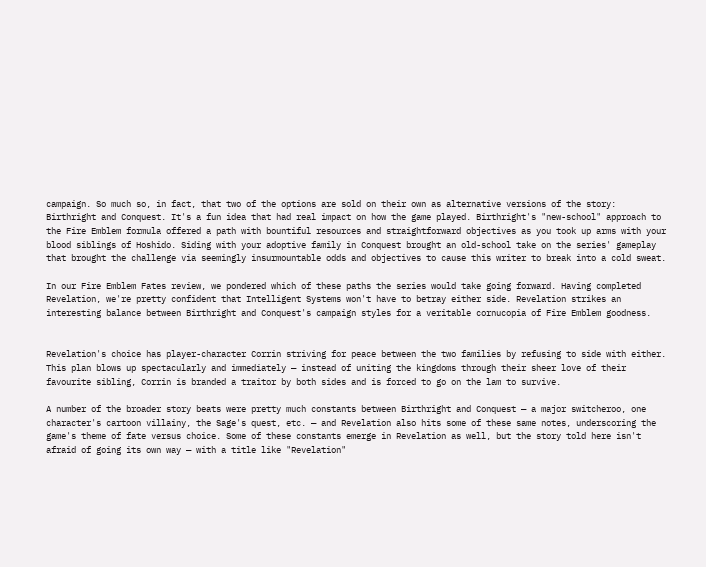campaign. So much so, in fact, that two of the options are sold on their own as alternative versions of the story: Birthright and Conquest. It's a fun idea that had real impact on how the game played. Birthright's "new-school" approach to the Fire Emblem formula offered a path with bountiful resources and straightforward objectives as you took up arms with your blood siblings of Hoshido. Siding with your adoptive family in Conquest brought an old-school take on the series' gameplay that brought the challenge via seemingly insurmountable odds and objectives to cause this writer to break into a cold sweat.

In our Fire Emblem Fates review, we pondered which of these paths the series would take going forward. Having completed Revelation, we're pretty confident that Intelligent Systems won't have to betray either side. Revelation strikes an interesting balance between Birthright and Conquest's campaign styles for a veritable cornucopia of Fire Emblem goodness.


Revelation's choice has player-character Corrin striving for peace between the two families by refusing to side with either. This plan blows up spectacularly and immediately — instead of uniting the kingdoms through their sheer love of their favourite sibling, Corrin is branded a traitor by both sides and is forced to go on the lam to survive.

A number of the broader story beats were pretty much constants between Birthright and Conquest — a major switcheroo, one character's cartoon villainy, the Sage's quest, etc. — and Revelation also hits some of these same notes, underscoring the game's theme of fate versus choice. Some of these constants emerge in Revelation as well, but the story told here isn't afraid of going its own way — with a title like "Revelation"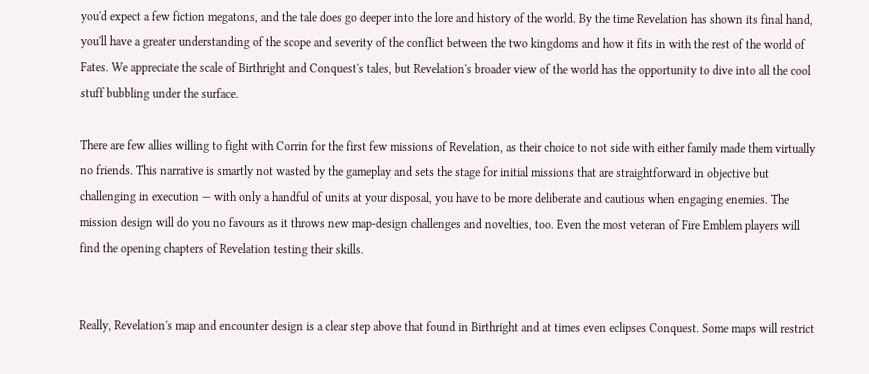you'd expect a few fiction megatons, and the tale does go deeper into the lore and history of the world. By the time Revelation has shown its final hand, you'll have a greater understanding of the scope and severity of the conflict between the two kingdoms and how it fits in with the rest of the world of Fates. We appreciate the scale of Birthright and Conquest's tales, but Revelation's broader view of the world has the opportunity to dive into all the cool stuff bubbling under the surface.

There are few allies willing to fight with Corrin for the first few missions of Revelation, as their choice to not side with either family made them virtually no friends. This narrative is smartly not wasted by the gameplay and sets the stage for initial missions that are straightforward in objective but challenging in execution — with only a handful of units at your disposal, you have to be more deliberate and cautious when engaging enemies. The mission design will do you no favours as it throws new map-design challenges and novelties, too. Even the most veteran of Fire Emblem players will find the opening chapters of Revelation testing their skills.


Really, Revelation's map and encounter design is a clear step above that found in Birthright and at times even eclipses Conquest. Some maps will restrict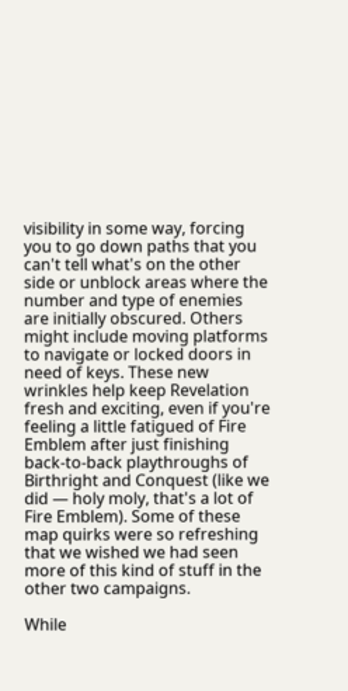visibility in some way, forcing you to go down paths that you can't tell what's on the other side or unblock areas where the number and type of enemies are initially obscured. Others might include moving platforms to navigate or locked doors in need of keys. These new wrinkles help keep Revelation fresh and exciting, even if you're feeling a little fatigued of Fire Emblem after just finishing back-to-back playthroughs of Birthright and Conquest (like we did — holy moly, that's a lot of Fire Emblem). Some of these map quirks were so refreshing that we wished we had seen more of this kind of stuff in the other two campaigns.

While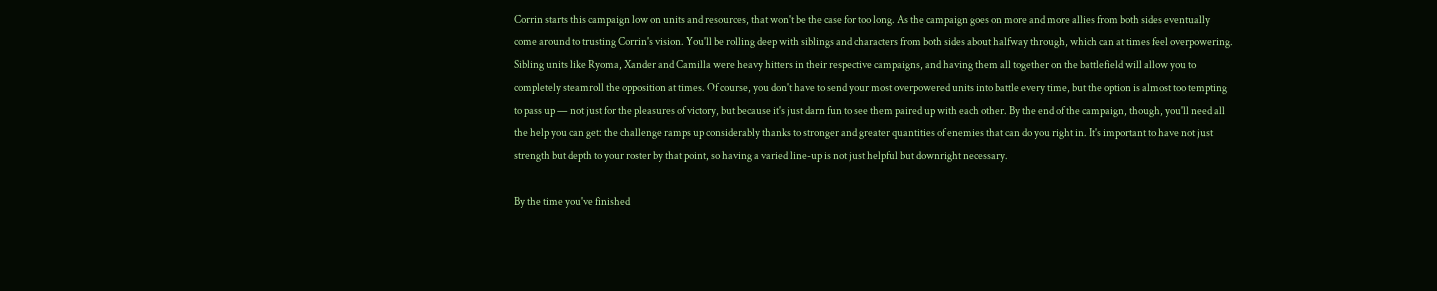Corrin starts this campaign low on units and resources, that won't be the case for too long. As the campaign goes on more and more allies from both sides eventually come around to trusting Corrin's vision. You'll be rolling deep with siblings and characters from both sides about halfway through, which can at times feel overpowering. Sibling units like Ryoma, Xander and Camilla were heavy hitters in their respective campaigns, and having them all together on the battlefield will allow you to completely steamroll the opposition at times. Of course, you don't have to send your most overpowered units into battle every time, but the option is almost too tempting to pass up — not just for the pleasures of victory, but because it's just darn fun to see them paired up with each other. By the end of the campaign, though, you'll need all the help you can get: the challenge ramps up considerably thanks to stronger and greater quantities of enemies that can do you right in. It's important to have not just strength but depth to your roster by that point, so having a varied line-up is not just helpful but downright necessary.

By the time you've finished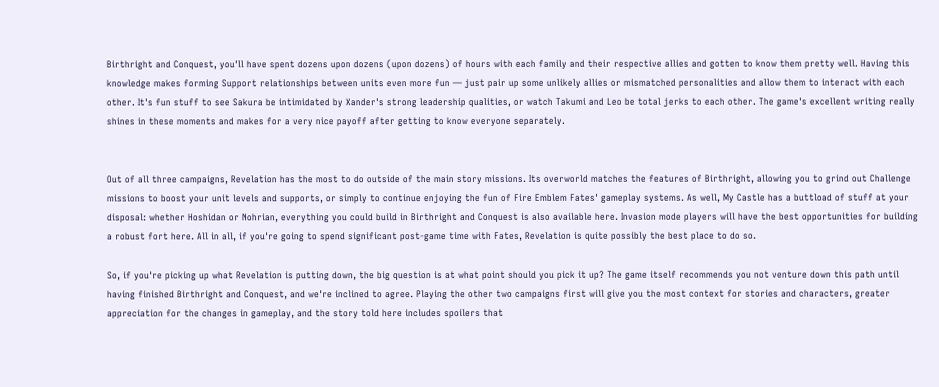Birthright and Conquest, you'll have spent dozens upon dozens (upon dozens) of hours with each family and their respective allies and gotten to know them pretty well. Having this knowledge makes forming Support relationships between units even more fun — just pair up some unlikely allies or mismatched personalities and allow them to interact with each other. It's fun stuff to see Sakura be intimidated by Xander's strong leadership qualities, or watch Takumi and Leo be total jerks to each other. The game's excellent writing really shines in these moments and makes for a very nice payoff after getting to know everyone separately.


Out of all three campaigns, Revelation has the most to do outside of the main story missions. Its overworld matches the features of Birthright, allowing you to grind out Challenge missions to boost your unit levels and supports, or simply to continue enjoying the fun of Fire Emblem Fates' gameplay systems. As well, My Castle has a buttload of stuff at your disposal: whether Hoshidan or Nohrian, everything you could build in Birthright and Conquest is also available here. Invasion mode players will have the best opportunities for building a robust fort here. All in all, if you're going to spend significant post-game time with Fates, Revelation is quite possibly the best place to do so.

So, if you're picking up what Revelation is putting down, the big question is at what point should you pick it up? The game itself recommends you not venture down this path until having finished Birthright and Conquest, and we're inclined to agree. Playing the other two campaigns first will give you the most context for stories and characters, greater appreciation for the changes in gameplay, and the story told here includes spoilers that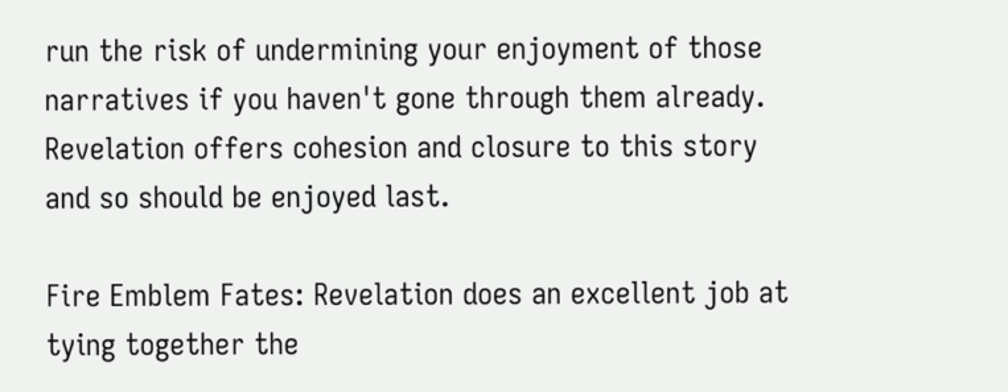run the risk of undermining your enjoyment of those narratives if you haven't gone through them already. Revelation offers cohesion and closure to this story and so should be enjoyed last.

Fire Emblem Fates: Revelation does an excellent job at tying together the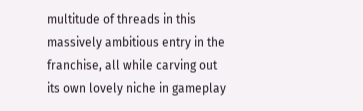multitude of threads in this massively ambitious entry in the franchise, all while carving out its own lovely niche in gameplay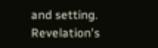and setting. Revelation's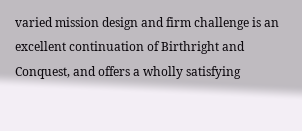varied mission design and firm challenge is an excellent continuation of Birthright and Conquest, and offers a wholly satisfying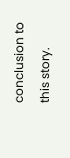conclusion to this story.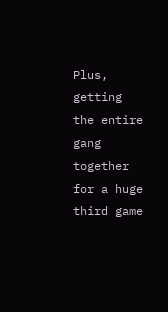Plus, getting the entire gang together for a huge third game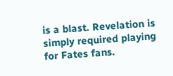is a blast. Revelation is simply required playing for Fates fans.